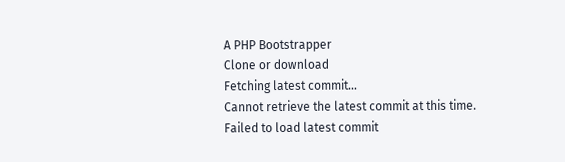A PHP Bootstrapper
Clone or download
Fetching latest commit…
Cannot retrieve the latest commit at this time.
Failed to load latest commit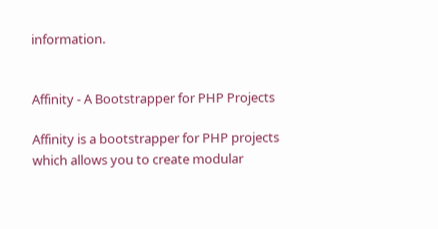information.


Affinity - A Bootstrapper for PHP Projects

Affinity is a bootstrapper for PHP projects which allows you to create modular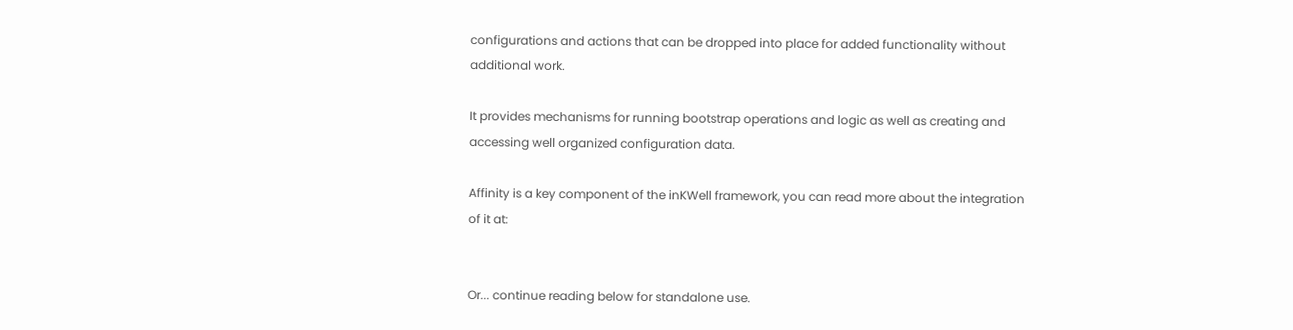configurations and actions that can be dropped into place for added functionality without additional work.

It provides mechanisms for running bootstrap operations and logic as well as creating and accessing well organized configuration data.

Affinity is a key component of the inKWell framework, you can read more about the integration of it at:


Or... continue reading below for standalone use.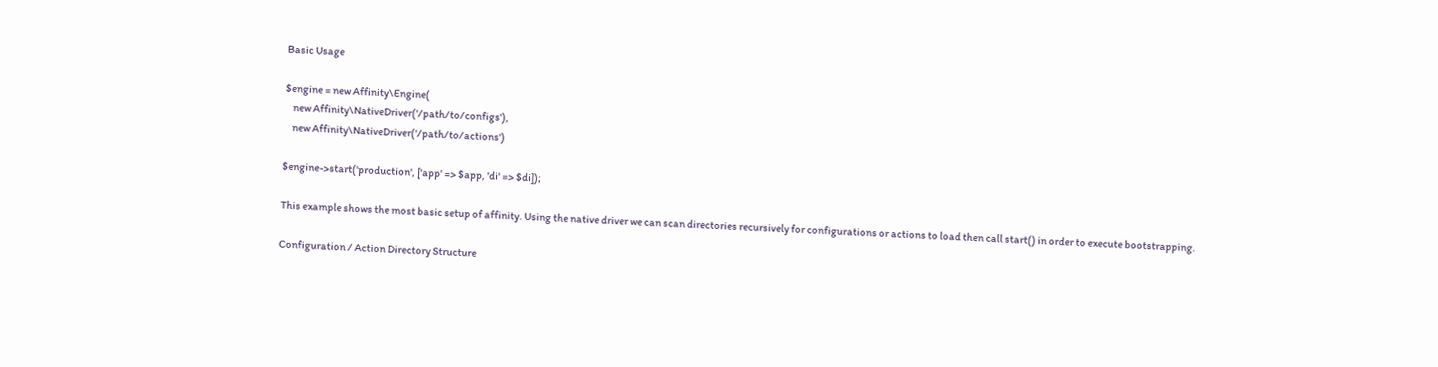Basic Usage

$engine = new Affinity\Engine(
    new Affinity\NativeDriver('/path/to/configs'),
    new Affinity\NativeDriver('/path/to/actions')

$engine->start('production', ['app' => $app, 'di' => $di]);

This example shows the most basic setup of affinity. Using the native driver we can scan directories recursively for configurations or actions to load then call start() in order to execute bootstrapping.

Configuration / Action Directory Structure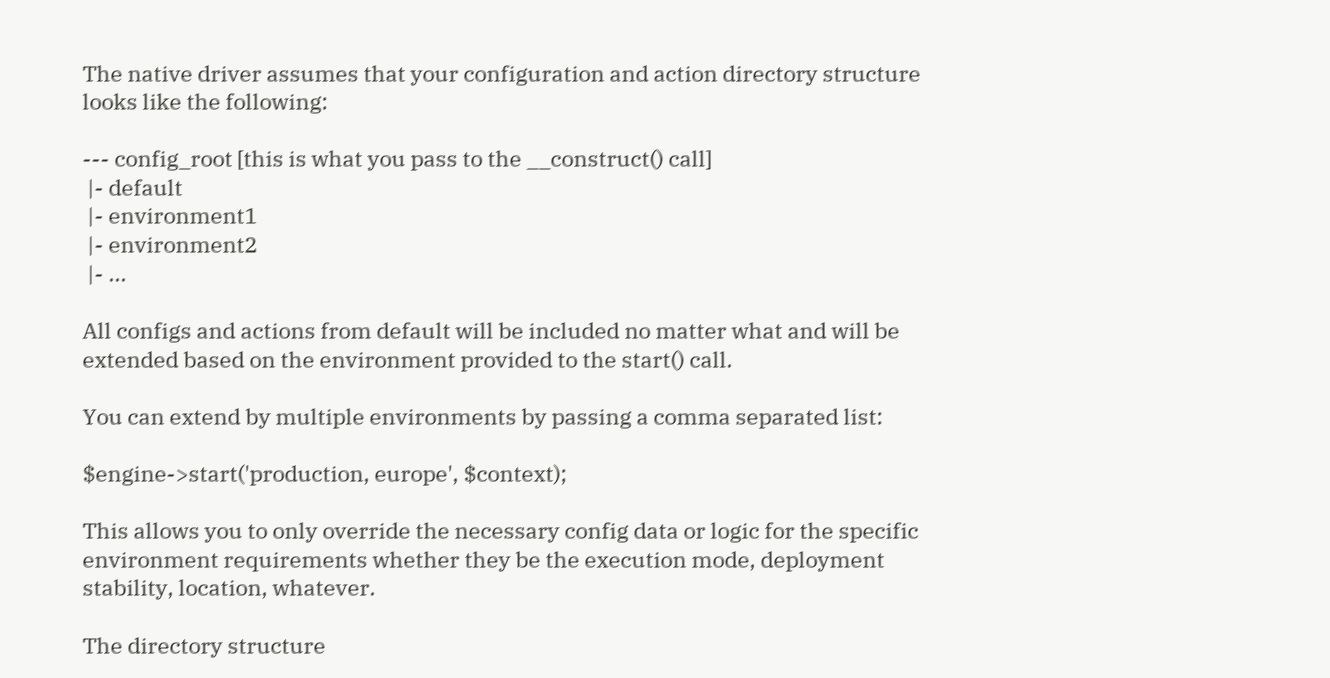The native driver assumes that your configuration and action directory structure looks like the following:

--- config_root [this is what you pass to the __construct() call]
 |- default
 |- environment1
 |- environment2
 |- ...

All configs and actions from default will be included no matter what and will be extended based on the environment provided to the start() call.

You can extend by multiple environments by passing a comma separated list:

$engine->start('production, europe', $context);

This allows you to only override the necessary config data or logic for the specific environment requirements whether they be the execution mode, deployment stability, location, whatever.

The directory structure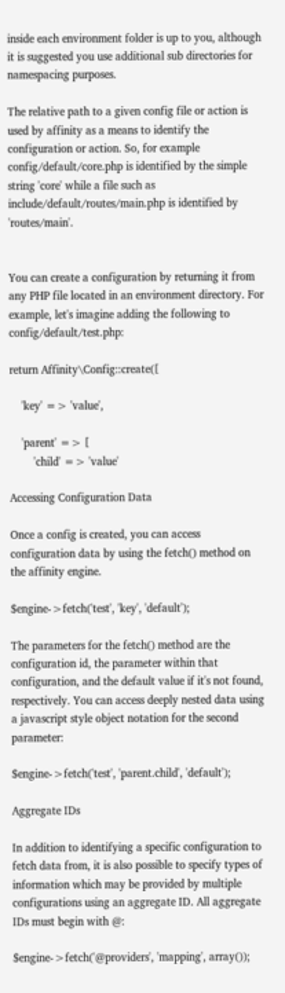inside each environment folder is up to you, although it is suggested you use additional sub directories for namespacing purposes.

The relative path to a given config file or action is used by affinity as a means to identify the configuration or action. So, for example config/default/core.php is identified by the simple string 'core' while a file such as include/default/routes/main.php is identified by 'routes/main'.


You can create a configuration by returning it from any PHP file located in an environment directory. For example, let's imagine adding the following to config/default/test.php:

return Affinity\Config::create([

    'key' => 'value',

    'parent' => [
        'child' => 'value'

Accessing Configuration Data

Once a config is created, you can access configuration data by using the fetch() method on the affinity engine.

$engine->fetch('test', 'key', 'default');

The parameters for the fetch() method are the configuration id, the parameter within that configuration, and the default value if it's not found, respectively. You can access deeply nested data using a javascript style object notation for the second parameter:

$engine->fetch('test', 'parent.child', 'default');

Aggregate IDs

In addition to identifying a specific configuration to fetch data from, it is also possible to specify types of information which may be provided by multiple configurations using an aggregate ID. All aggregate IDs must begin with @:

$engine->fetch('@providers', 'mapping', array());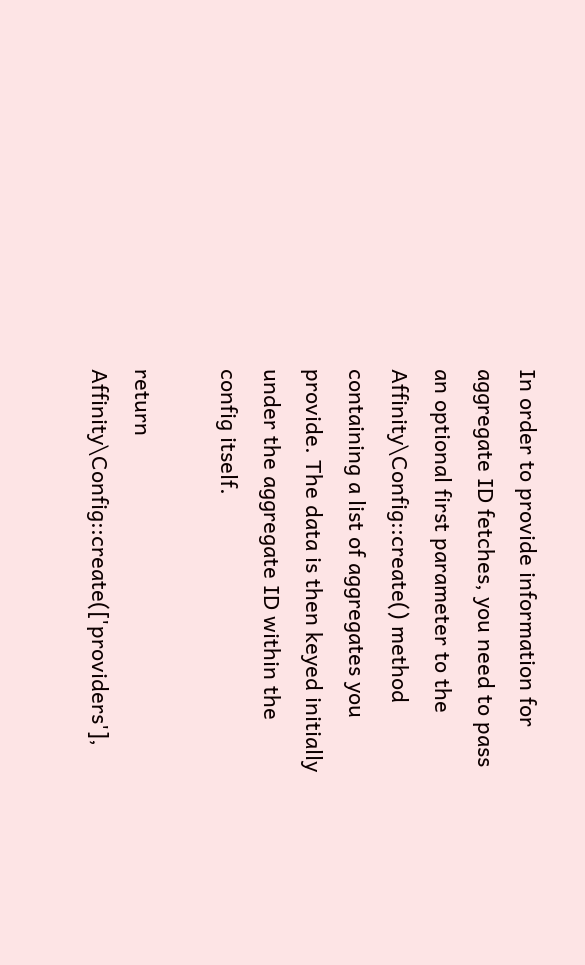In order to provide information for aggregate ID fetches, you need to pass an optional first parameter to the Affinity\Config::create() method containing a list of aggregates you provide. The data is then keyed initially under the aggregate ID within the config itself.

return Affinity\Config::create(['providers'],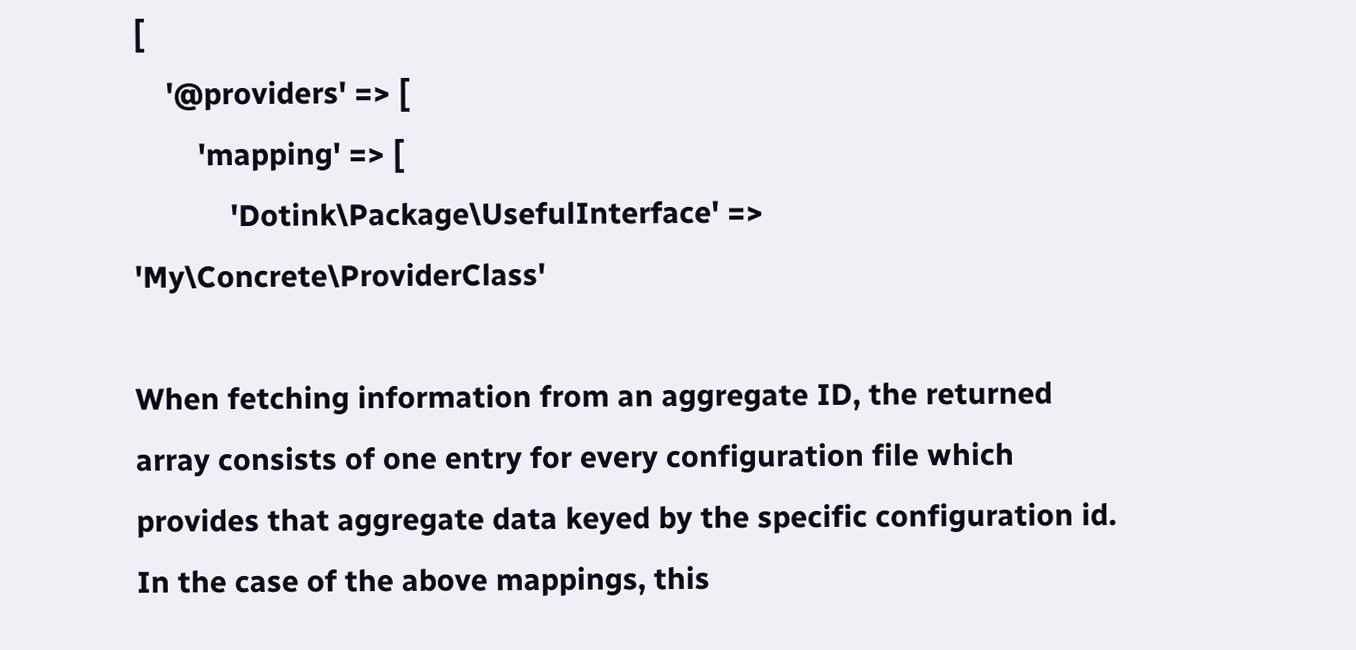[
    '@providers' => [
        'mapping' => [
            'Dotink\Package\UsefulInterface' => 'My\Concrete\ProviderClass'

When fetching information from an aggregate ID, the returned array consists of one entry for every configuration file which provides that aggregate data keyed by the specific configuration id. In the case of the above mappings, this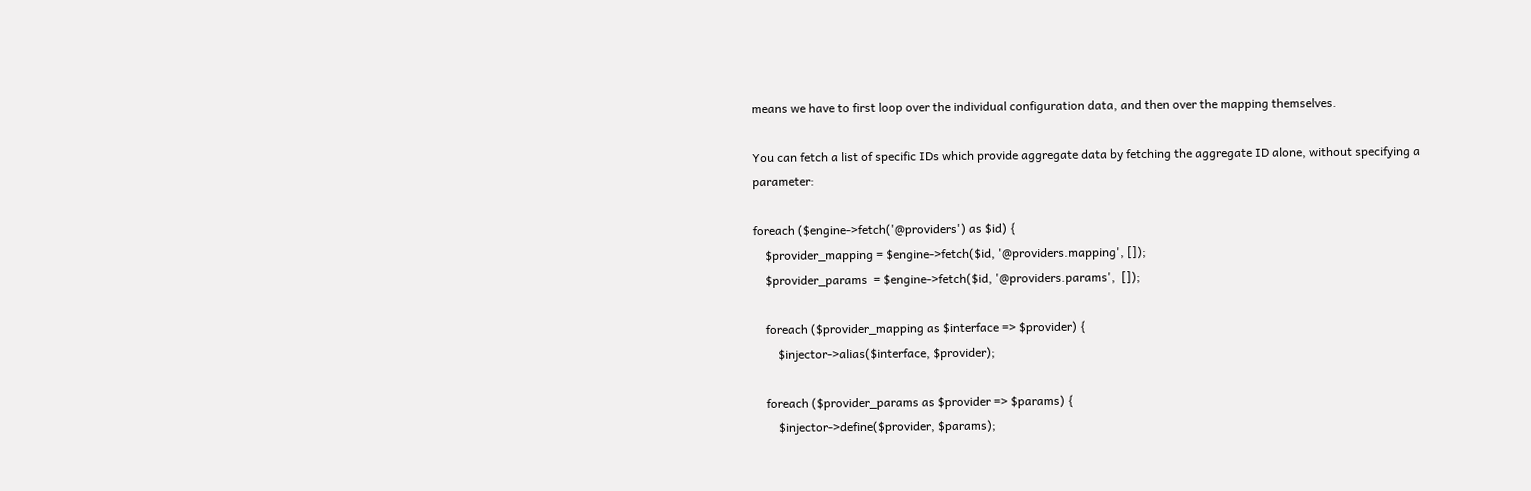means we have to first loop over the individual configuration data, and then over the mapping themselves.

You can fetch a list of specific IDs which provide aggregate data by fetching the aggregate ID alone, without specifying a parameter:

foreach ($engine->fetch('@providers') as $id) {
    $provider_mapping = $engine->fetch($id, '@providers.mapping', []);
    $provider_params  = $engine->fetch($id, '@providers.params',  []);

    foreach ($provider_mapping as $interface => $provider) {
        $injector->alias($interface, $provider);

    foreach ($provider_params as $provider => $params) {
        $injector->define($provider, $params);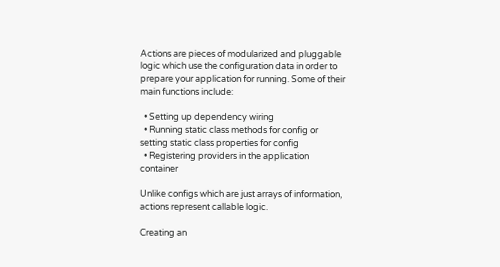Actions are pieces of modularized and pluggable logic which use the configuration data in order to prepare your application for running. Some of their main functions include:

  • Setting up dependency wiring
  • Running static class methods for config or setting static class properties for config
  • Registering providers in the application container

Unlike configs which are just arrays of information, actions represent callable logic.

Creating an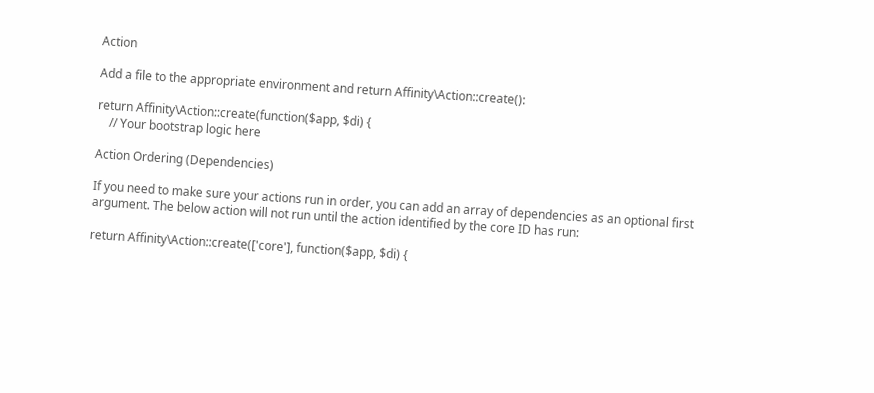Action

Add a file to the appropriate environment and return Affinity\Action::create():

return Affinity\Action::create(function($app, $di) {
    // Your bootstrap logic here

Action Ordering (Dependencies)

If you need to make sure your actions run in order, you can add an array of dependencies as an optional first argument. The below action will not run until the action identified by the core ID has run:

return Affinity\Action::create(['core'], function($app, $di) {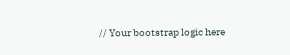// Your bootstrap logic here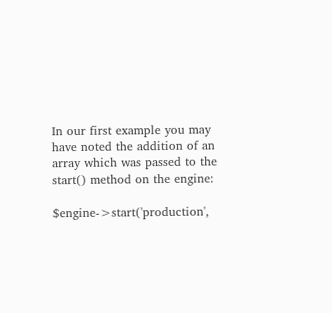In our first example you may have noted the addition of an array which was passed to the start() method on the engine:

$engine->start('production',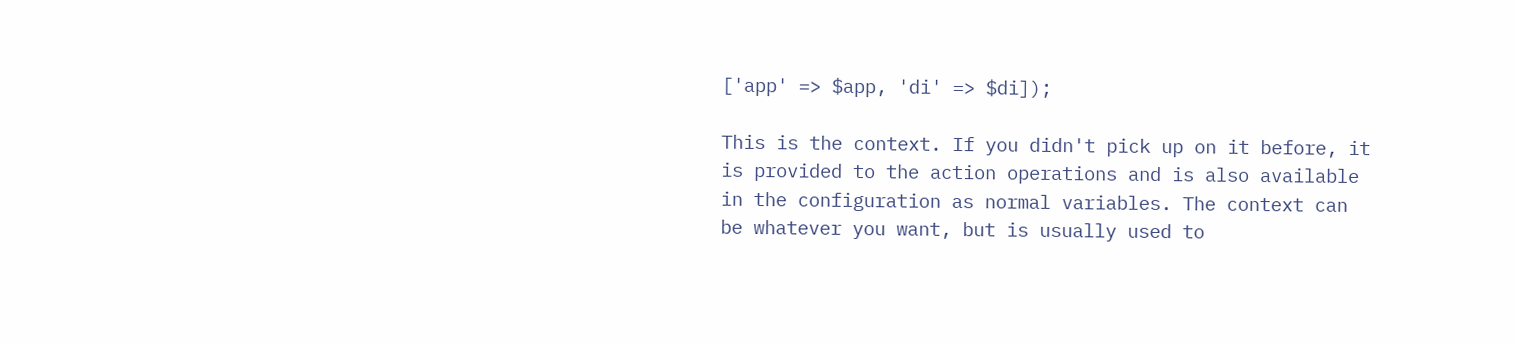['app' => $app, 'di' => $di]);

This is the context. If you didn't pick up on it before, it is provided to the action operations and is also available in the configuration as normal variables. The context can be whatever you want, but is usually used to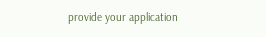provide your application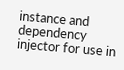instance and dependency injector for use in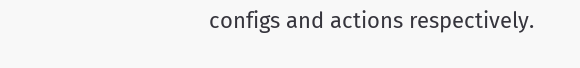configs and actions respectively.